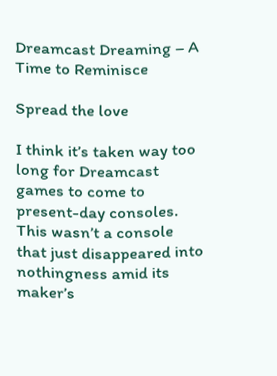Dreamcast Dreaming – A Time to Reminisce

Spread the love

I think it’s taken way too long for Dreamcast games to come to present-day consoles. This wasn’t a console that just disappeared into nothingness amid its maker’s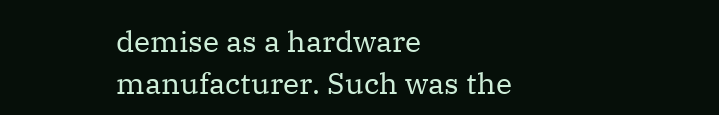demise as a hardware manufacturer. Such was the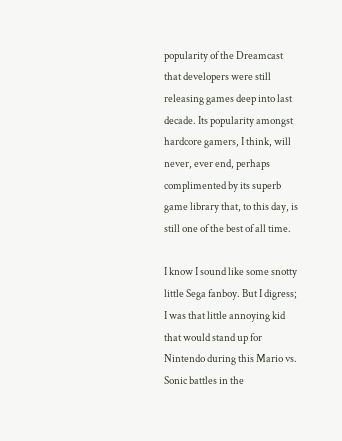popularity of the Dreamcast that developers were still releasing games deep into last decade. Its popularity amongst hardcore gamers, I think, will never, ever end, perhaps complimented by its superb game library that, to this day, is still one of the best of all time.

I know I sound like some snotty little Sega fanboy. But I digress; I was that little annoying kid that would stand up for Nintendo during this Mario vs. Sonic battles in the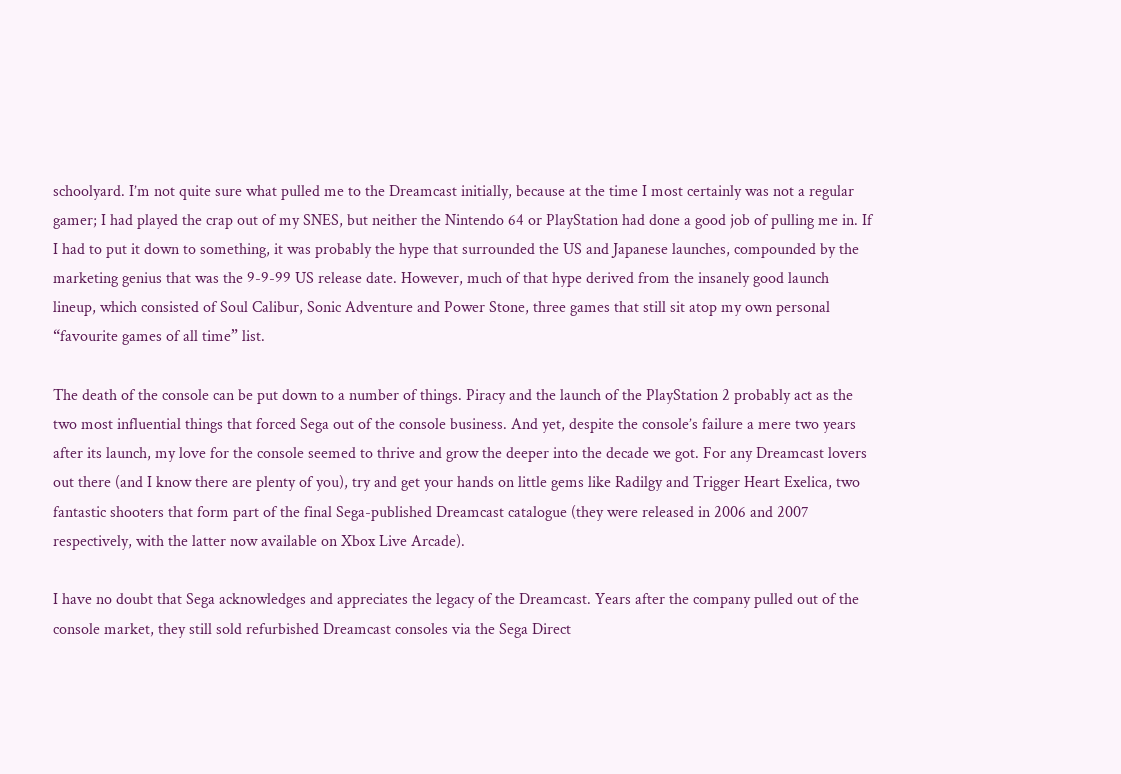schoolyard. I’m not quite sure what pulled me to the Dreamcast initially, because at the time I most certainly was not a regular gamer; I had played the crap out of my SNES, but neither the Nintendo 64 or PlayStation had done a good job of pulling me in. If I had to put it down to something, it was probably the hype that surrounded the US and Japanese launches, compounded by the marketing genius that was the 9-9-99 US release date. However, much of that hype derived from the insanely good launch lineup, which consisted of Soul Calibur, Sonic Adventure and Power Stone, three games that still sit atop my own personal “favourite games of all time” list.

The death of the console can be put down to a number of things. Piracy and the launch of the PlayStation 2 probably act as the two most influential things that forced Sega out of the console business. And yet, despite the console’s failure a mere two years after its launch, my love for the console seemed to thrive and grow the deeper into the decade we got. For any Dreamcast lovers out there (and I know there are plenty of you), try and get your hands on little gems like Radilgy and Trigger Heart Exelica, two fantastic shooters that form part of the final Sega-published Dreamcast catalogue (they were released in 2006 and 2007 respectively, with the latter now available on Xbox Live Arcade).

I have no doubt that Sega acknowledges and appreciates the legacy of the Dreamcast. Years after the company pulled out of the console market, they still sold refurbished Dreamcast consoles via the Sega Direct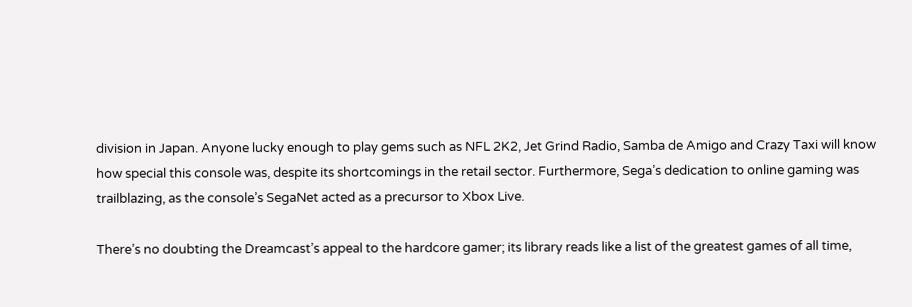division in Japan. Anyone lucky enough to play gems such as NFL 2K2, Jet Grind Radio, Samba de Amigo and Crazy Taxi will know how special this console was, despite its shortcomings in the retail sector. Furthermore, Sega’s dedication to online gaming was trailblazing, as the console’s SegaNet acted as a precursor to Xbox Live.

There’s no doubting the Dreamcast’s appeal to the hardcore gamer; its library reads like a list of the greatest games of all time,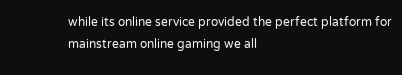while its online service provided the perfect platform for mainstream online gaming we all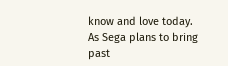know and love today. As Sega plans to bring past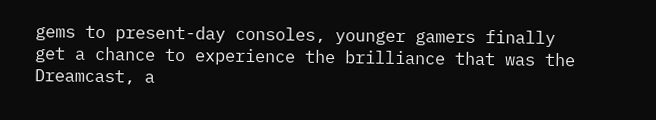gems to present-day consoles, younger gamers finally get a chance to experience the brilliance that was the Dreamcast, a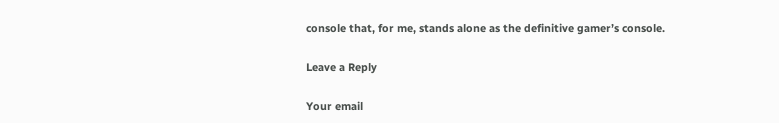console that, for me, stands alone as the definitive gamer’s console.

Leave a Reply

Your email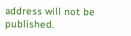address will not be published.